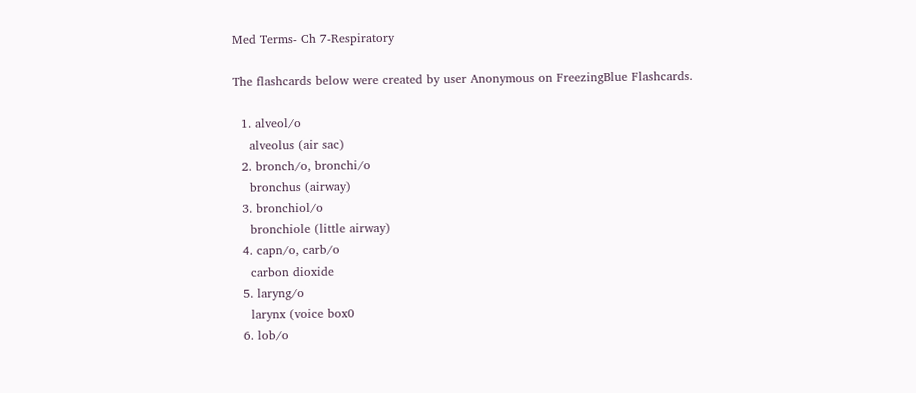Med Terms- Ch 7-Respiratory

The flashcards below were created by user Anonymous on FreezingBlue Flashcards.

  1. alveol/o
    alveolus (air sac)
  2. bronch/o, bronchi/o
    bronchus (airway)
  3. bronchiol/o
    bronchiole (little airway)
  4. capn/o, carb/o
    carbon dioxide
  5. laryng/o
    larynx (voice box0
  6. lob/o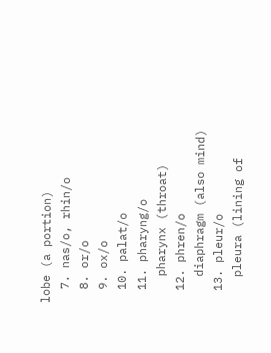lobe (a portion)
  7. nas/o, rhin/o
  8. or/o
  9. ox/o
  10. palat/o
  11. pharyng/o
    pharynx (throat)
  12. phren/o
    diaphragm (also mind)
  13. pleur/o
    pleura (lining of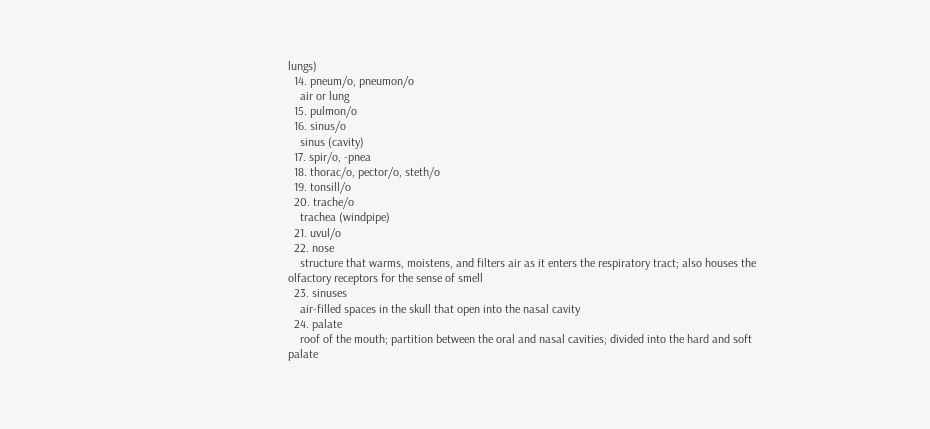lungs)
  14. pneum/o, pneumon/o
    air or lung
  15. pulmon/o
  16. sinus/o
    sinus (cavity)
  17. spir/o, -pnea
  18. thorac/o, pector/o, steth/o
  19. tonsill/o
  20. trache/o
    trachea (windpipe)
  21. uvul/o
  22. nose
    structure that warms, moistens, and filters air as it enters the respiratory tract; also houses the olfactory receptors for the sense of smell
  23. sinuses
    air-filled spaces in the skull that open into the nasal cavity
  24. palate
    roof of the mouth; partition between the oral and nasal cavities; divided into the hard and soft palate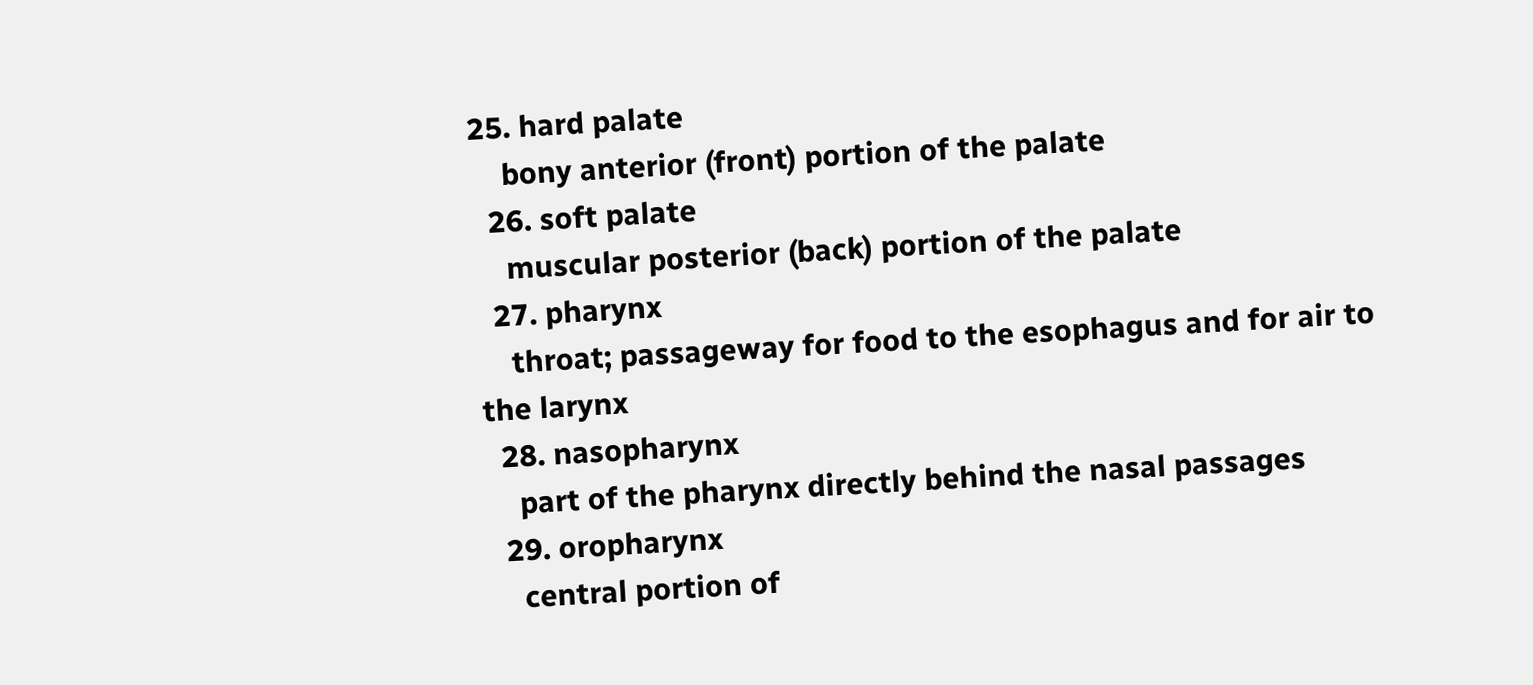25. hard palate
    bony anterior (front) portion of the palate
  26. soft palate
    muscular posterior (back) portion of the palate
  27. pharynx
    throat; passageway for food to the esophagus and for air to the larynx
  28. nasopharynx
    part of the pharynx directly behind the nasal passages
  29. oropharynx
    central portion of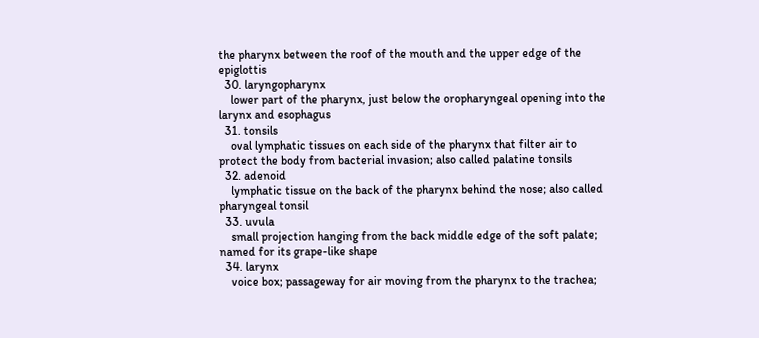the pharynx between the roof of the mouth and the upper edge of the epiglottis
  30. laryngopharynx
    lower part of the pharynx, just below the oropharyngeal opening into the larynx and esophagus
  31. tonsils
    oval lymphatic tissues on each side of the pharynx that filter air to protect the body from bacterial invasion; also called palatine tonsils
  32. adenoid
    lymphatic tissue on the back of the pharynx behind the nose; also called pharyngeal tonsil
  33. uvula
    small projection hanging from the back middle edge of the soft palate; named for its grape-like shape
  34. larynx
    voice box; passageway for air moving from the pharynx to the trachea;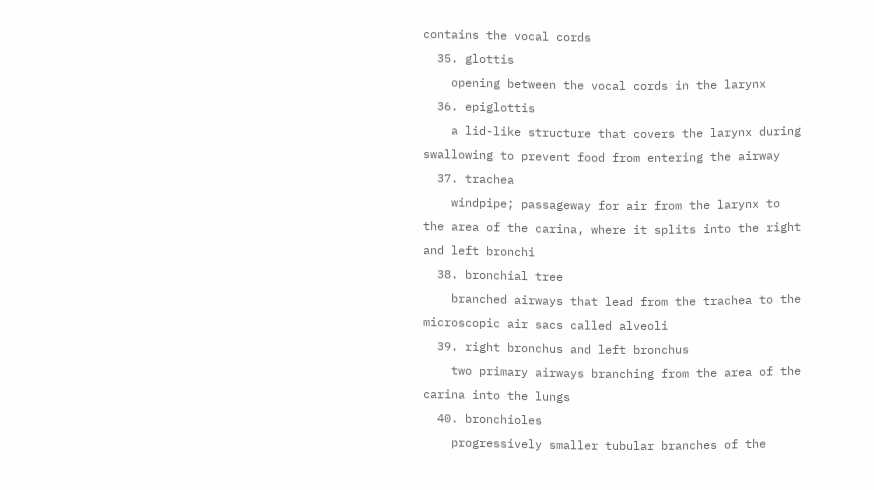contains the vocal cords
  35. glottis
    opening between the vocal cords in the larynx
  36. epiglottis
    a lid-like structure that covers the larynx during swallowing to prevent food from entering the airway
  37. trachea
    windpipe; passageway for air from the larynx to the area of the carina, where it splits into the right and left bronchi
  38. bronchial tree
    branched airways that lead from the trachea to the microscopic air sacs called alveoli
  39. right bronchus and left bronchus
    two primary airways branching from the area of the carina into the lungs
  40. bronchioles
    progressively smaller tubular branches of the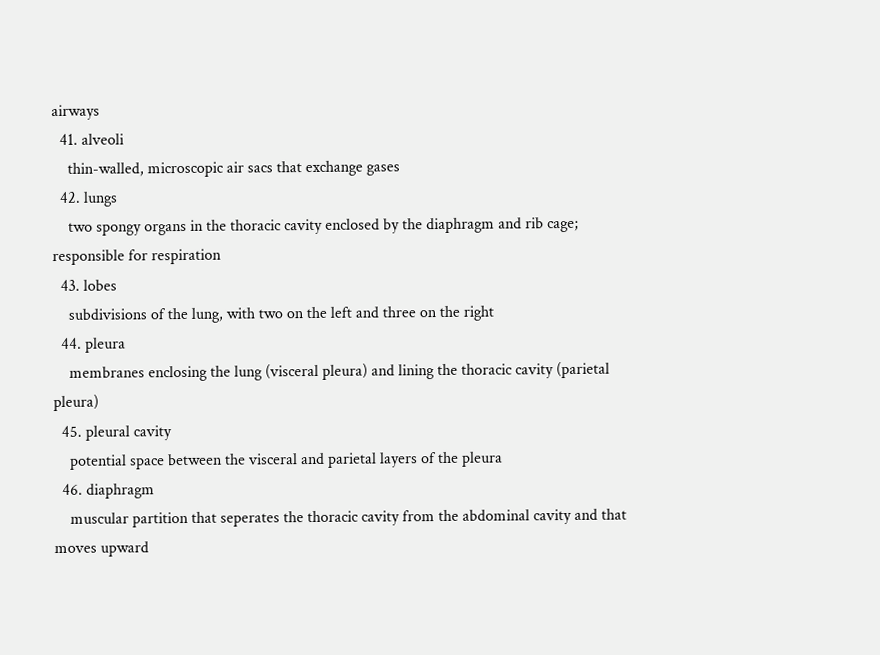airways
  41. alveoli
    thin-walled, microscopic air sacs that exchange gases
  42. lungs
    two spongy organs in the thoracic cavity enclosed by the diaphragm and rib cage; responsible for respiration
  43. lobes
    subdivisions of the lung, with two on the left and three on the right
  44. pleura
    membranes enclosing the lung (visceral pleura) and lining the thoracic cavity (parietal pleura)
  45. pleural cavity
    potential space between the visceral and parietal layers of the pleura
  46. diaphragm
    muscular partition that seperates the thoracic cavity from the abdominal cavity and that moves upward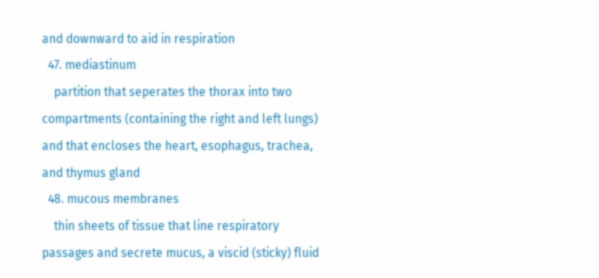and downward to aid in respiration
  47. mediastinum
    partition that seperates the thorax into two compartments (containing the right and left lungs) and that encloses the heart, esophagus, trachea, and thymus gland
  48. mucous membranes
    thin sheets of tissue that line respiratory passages and secrete mucus, a viscid (sticky) fluid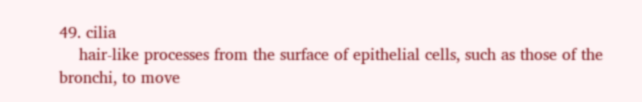49. cilia
    hair-like processes from the surface of epithelial cells, such as those of the bronchi, to move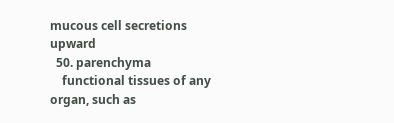mucous cell secretions upward
  50. parenchyma
    functional tissues of any organ, such as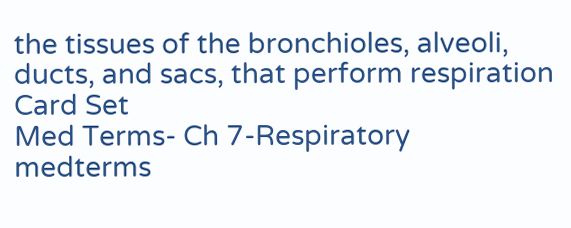the tissues of the bronchioles, alveoli, ducts, and sacs, that perform respiration
Card Set
Med Terms- Ch 7-Respiratory
medterms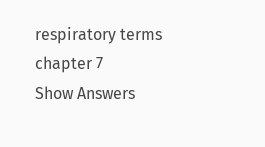respiratory terms chapter 7
Show Answers